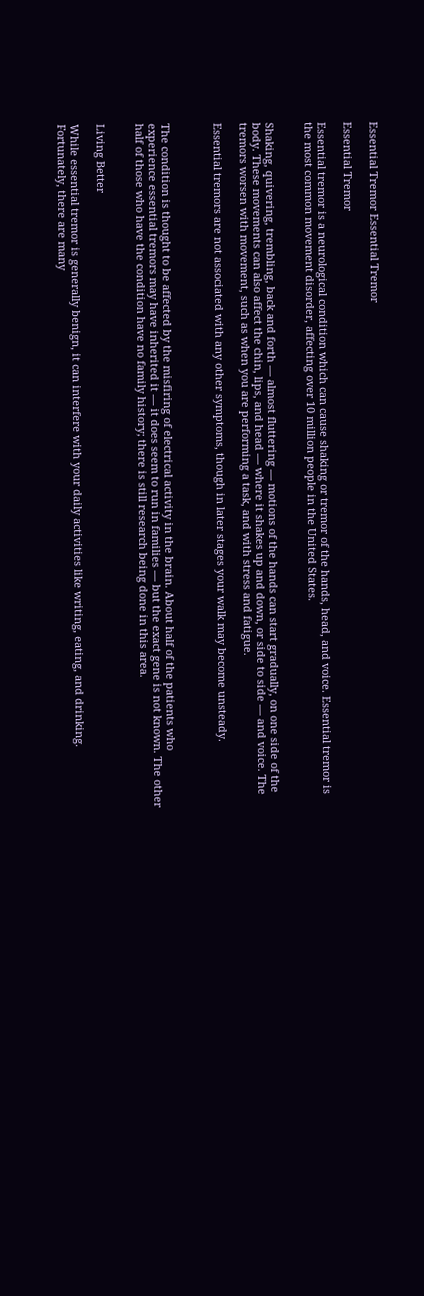Essential Tremor Essential Tremor

Essential Tremor

Essential tremor is a neurological condition which can cause shaking or tremor of the hands, head, and voice. Essential tremor is the most common movement disorder, affecting over 10 million people in the United States.


Shaking, quivering, trembling, back and forth — almost fluttering — motions of the hands can start gradually, on one side of the body. These movements can also affect the chin, lips, and head — where it shakes up and down, or side to side — and voice. The tremors worsen with movement, such as when you are performing a task, and with stress and fatigue.

Essential tremors are not associated with any other symptoms, though in later stages your walk may become unsteady.



The condition is thought to be affected by the misfiring of electrical activity in the brain. About half of the patients who experience essential tremors may have inherited it — it does seem to run in families — but the exact gene is not known. The other half of those who have the condition have no family history; there is still research being done in this area.


Living Better

While essential tremor is generally benign, it can interfere with your daily activities like writing, eating, and drinking. Fortunately, there are many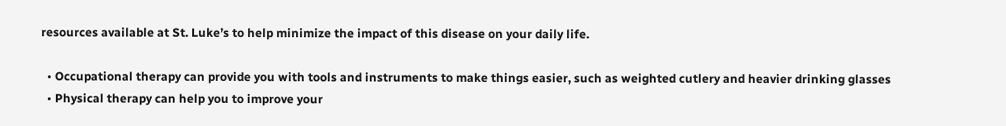resources available at St. Luke’s to help minimize the impact of this disease on your daily life.

  • Occupational therapy can provide you with tools and instruments to make things easier, such as weighted cutlery and heavier drinking glasses
  • Physical therapy can help you to improve your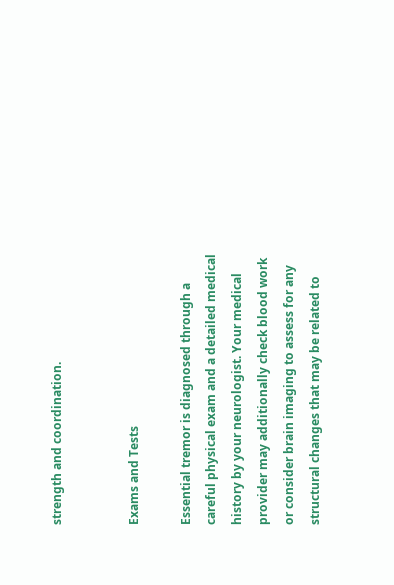strength and coordination.


Exams and Tests

Essential tremor is diagnosed through a careful physical exam and a detailed medical history by your neurologist. Your medical provider may additionally check blood work or consider brain imaging to assess for any structural changes that may be related to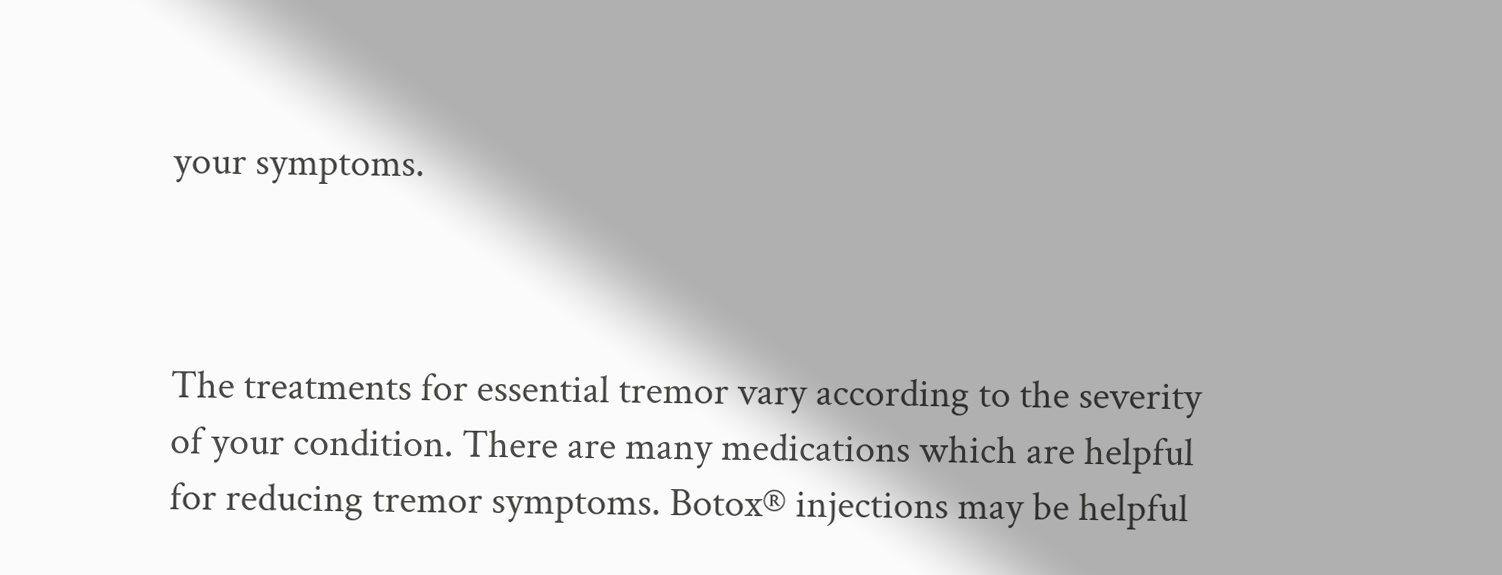your symptoms.



The treatments for essential tremor vary according to the severity of your condition. There are many medications which are helpful for reducing tremor symptoms. Botox® injections may be helpful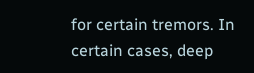for certain tremors. In certain cases, deep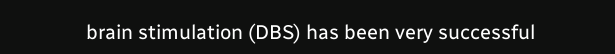brain stimulation (DBS) has been very successful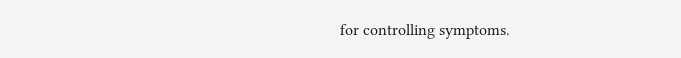for controlling symptoms.